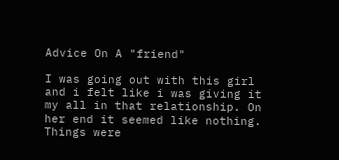Advice On A "friend"

I was going out with this girl and i felt like i was giving it my all in that relationship. On her end it seemed like nothing. Things were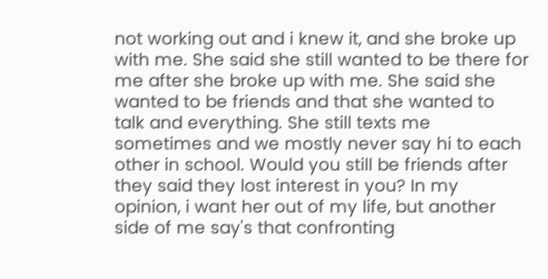not working out and i knew it, and she broke up with me. She said she still wanted to be there for me after she broke up with me. She said she wanted to be friends and that she wanted to talk and everything. She still texts me sometimes and we mostly never say hi to each other in school. Would you still be friends after they said they lost interest in you? In my opinion, i want her out of my life, but another side of me say's that confronting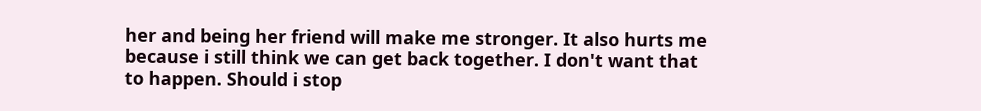her and being her friend will make me stronger. It also hurts me because i still think we can get back together. I don't want that to happen. Should i stop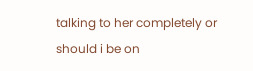talking to her completely or should i be on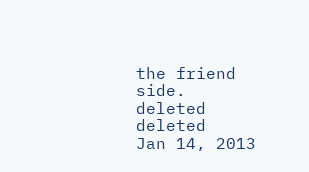the friend side.
deleted deleted
Jan 14, 2013